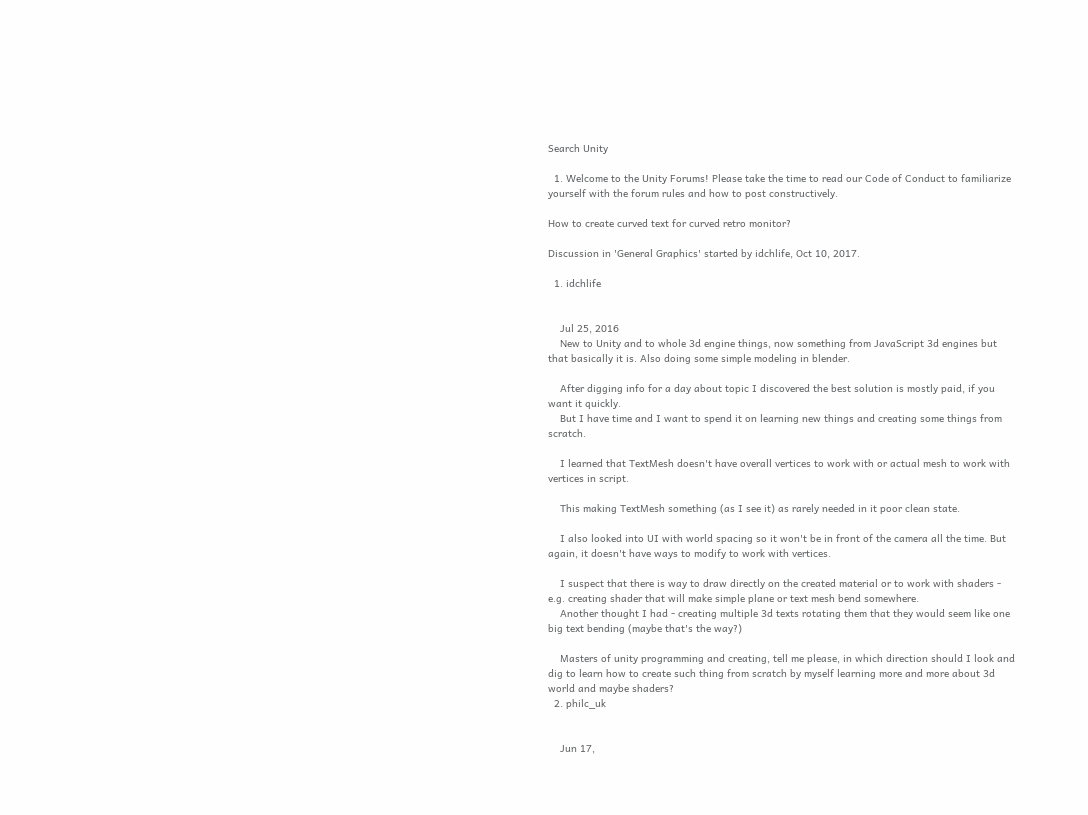Search Unity

  1. Welcome to the Unity Forums! Please take the time to read our Code of Conduct to familiarize yourself with the forum rules and how to post constructively.

How to create curved text for curved retro monitor?

Discussion in 'General Graphics' started by idchlife, Oct 10, 2017.

  1. idchlife


    Jul 25, 2016
    New to Unity and to whole 3d engine things, now something from JavaScript 3d engines but that basically it is. Also doing some simple modeling in blender.

    After digging info for a day about topic I discovered the best solution is mostly paid, if you want it quickly.
    But I have time and I want to spend it on learning new things and creating some things from scratch.

    I learned that TextMesh doesn't have overall vertices to work with or actual mesh to work with vertices in script.

    This making TextMesh something (as I see it) as rarely needed in it poor clean state.

    I also looked into UI with world spacing so it won't be in front of the camera all the time. But again, it doesn't have ways to modify to work with vertices.

    I suspect that there is way to draw directly on the created material or to work with shaders - e.g. creating shader that will make simple plane or text mesh bend somewhere.
    Another thought I had - creating multiple 3d texts rotating them that they would seem like one big text bending (maybe that's the way?)

    Masters of unity programming and creating, tell me please, in which direction should I look and dig to learn how to create such thing from scratch by myself learning more and more about 3d world and maybe shaders?
  2. philc_uk


    Jun 17,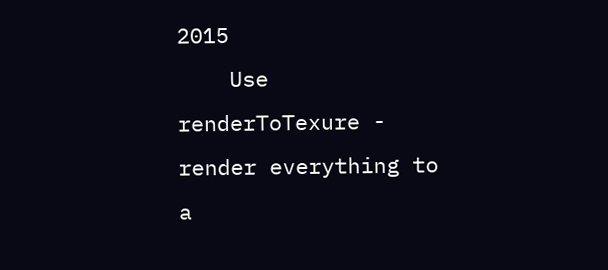2015
    Use renderToTexure - render everything to a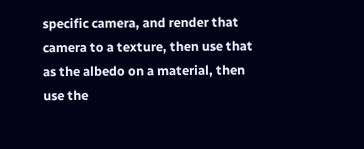specific camera, and render that camera to a texture, then use that as the albedo on a material, then use the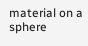material on a sphere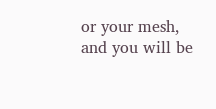or your mesh, and you will be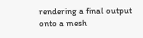rendering a final output onto a mesh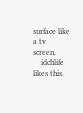surface like a tv screen.
    idchlife likes this.